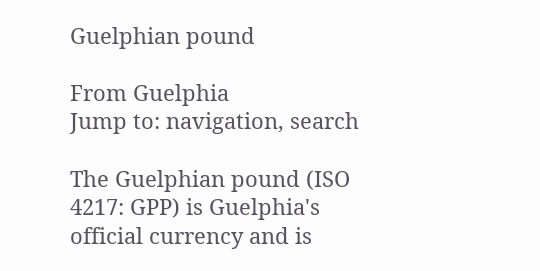Guelphian pound

From Guelphia
Jump to: navigation, search

The Guelphian pound (ISO 4217: GPP) is Guelphia's official currency and is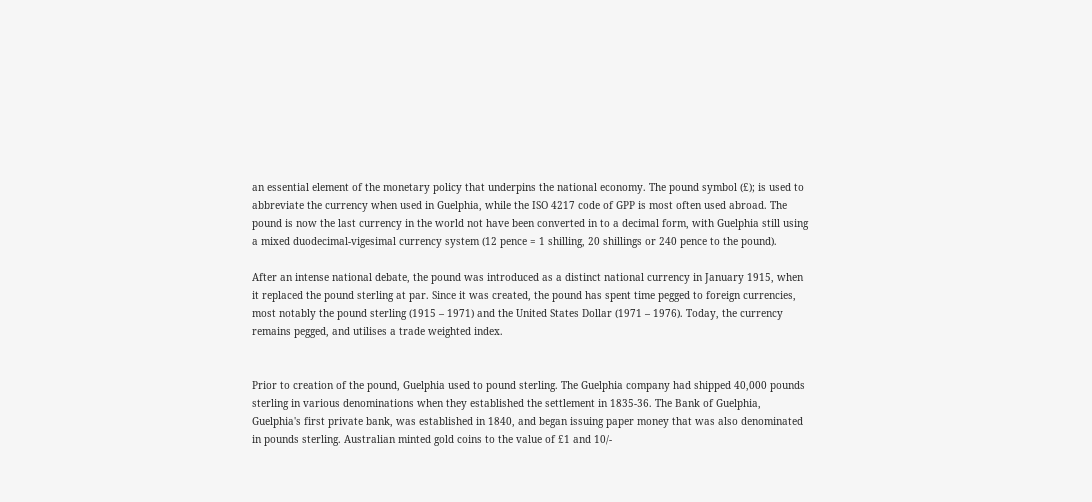an essential element of the monetary policy that underpins the national economy. The pound symbol (£); is used to abbreviate the currency when used in Guelphia, while the ISO 4217 code of GPP is most often used abroad. The pound is now the last currency in the world not have been converted in to a decimal form, with Guelphia still using a mixed duodecimal-vigesimal currency system (12 pence = 1 shilling, 20 shillings or 240 pence to the pound).

After an intense national debate, the pound was introduced as a distinct national currency in January 1915, when it replaced the pound sterling at par. Since it was created, the pound has spent time pegged to foreign currencies, most notably the pound sterling (1915 – 1971) and the United States Dollar (1971 – 1976). Today, the currency remains pegged, and utilises a trade weighted index.


Prior to creation of the pound, Guelphia used to pound sterling. The Guelphia company had shipped 40,000 pounds sterling in various denominations when they established the settlement in 1835-36. The Bank of Guelphia, Guelphia's first private bank, was established in 1840, and began issuing paper money that was also denominated in pounds sterling. Australian minted gold coins to the value of £1 and 10/-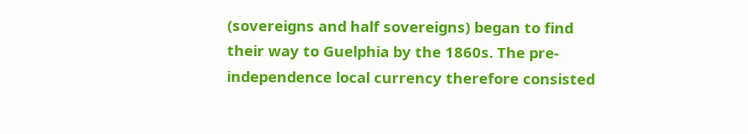(sovereigns and half sovereigns) began to find their way to Guelphia by the 1860s. The pre-independence local currency therefore consisted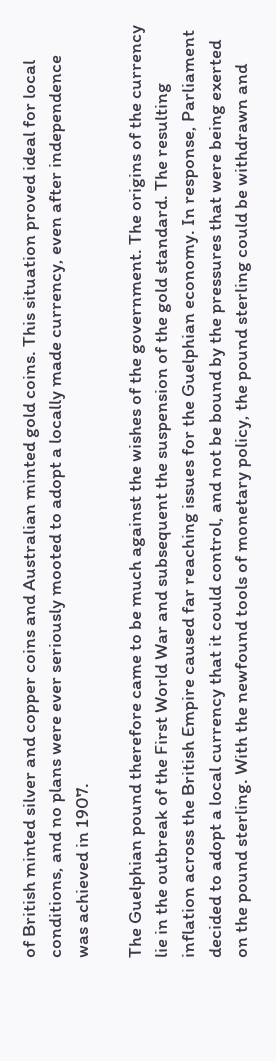of British minted silver and copper coins and Australian minted gold coins. This situation proved ideal for local conditions, and no plans were ever seriously mooted to adopt a locally made currency, even after independence was achieved in 1907.

The Guelphian pound therefore came to be much against the wishes of the government. The origins of the currency lie in the outbreak of the First World War and subsequent the suspension of the gold standard. The resulting inflation across the British Empire caused far reaching issues for the Guelphian economy. In response, Parliament decided to adopt a local currency that it could control, and not be bound by the pressures that were being exerted on the pound sterling. With the newfound tools of monetary policy, the pound sterling could be withdrawn and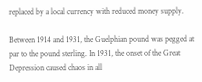replaced by a local currency with reduced money supply.

Between 1914 and 1931, the Guelphian pound was pegged at par to the pound sterling. In 1931, the onset of the Great Depression caused chaos in all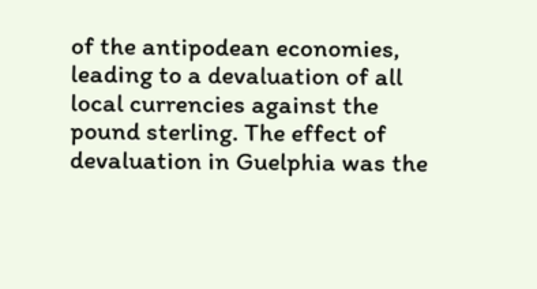of the antipodean economies, leading to a devaluation of all local currencies against the pound sterling. The effect of devaluation in Guelphia was the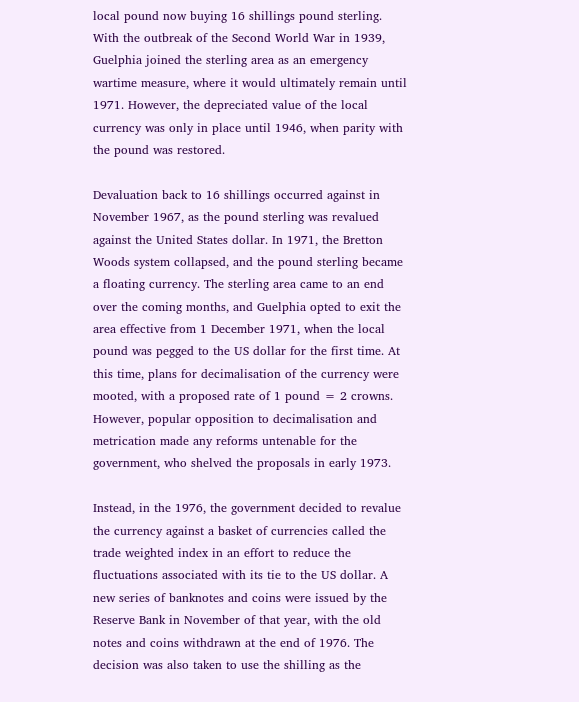local pound now buying 16 shillings pound sterling. With the outbreak of the Second World War in 1939, Guelphia joined the sterling area as an emergency wartime measure, where it would ultimately remain until 1971. However, the depreciated value of the local currency was only in place until 1946, when parity with the pound was restored.

Devaluation back to 16 shillings occurred against in November 1967, as the pound sterling was revalued against the United States dollar. In 1971, the Bretton Woods system collapsed, and the pound sterling became a floating currency. The sterling area came to an end over the coming months, and Guelphia opted to exit the area effective from 1 December 1971, when the local pound was pegged to the US dollar for the first time. At this time, plans for decimalisation of the currency were mooted, with a proposed rate of 1 pound = 2 crowns. However, popular opposition to decimalisation and metrication made any reforms untenable for the government, who shelved the proposals in early 1973.

Instead, in the 1976, the government decided to revalue the currency against a basket of currencies called the trade weighted index in an effort to reduce the fluctuations associated with its tie to the US dollar. A new series of banknotes and coins were issued by the Reserve Bank in November of that year, with the old notes and coins withdrawn at the end of 1976. The decision was also taken to use the shilling as the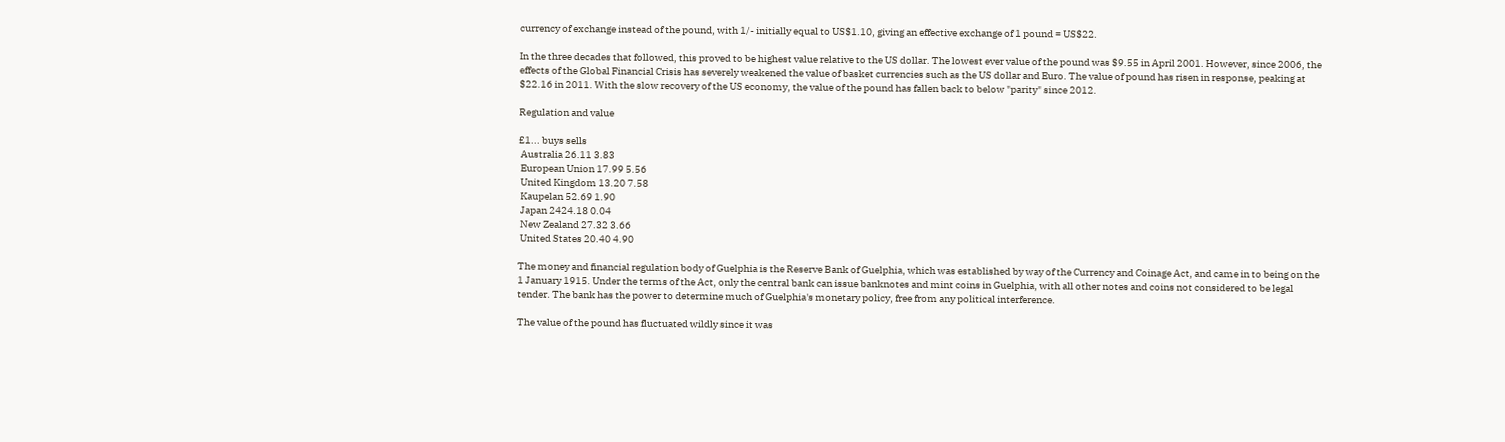currency of exchange instead of the pound, with 1/- initially equal to US$1.10, giving an effective exchange of 1 pound = US$22.

In the three decades that followed, this proved to be highest value relative to the US dollar. The lowest ever value of the pound was $9.55 in April 2001. However, since 2006, the effects of the Global Financial Crisis has severely weakened the value of basket currencies such as the US dollar and Euro. The value of pound has risen in response, peaking at $22.16 in 2011. With the slow recovery of the US economy, the value of the pound has fallen back to below "parity" since 2012.

Regulation and value

£1... buys sells
 Australia 26.11 3.83
 European Union 17.99 5.56
 United Kingdom 13.20 7.58
 Kaupelan 52.69 1.90
 Japan 2424.18 0.04
 New Zealand 27.32 3.66
 United States 20.40 4.90

The money and financial regulation body of Guelphia is the Reserve Bank of Guelphia, which was established by way of the Currency and Coinage Act, and came in to being on the 1 January 1915. Under the terms of the Act, only the central bank can issue banknotes and mint coins in Guelphia, with all other notes and coins not considered to be legal tender. The bank has the power to determine much of Guelphia's monetary policy, free from any political interference.

The value of the pound has fluctuated wildly since it was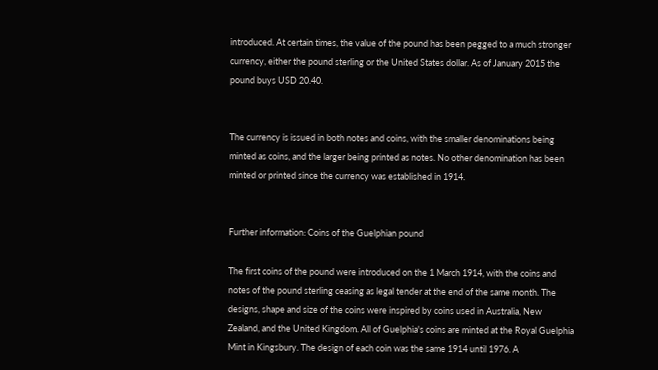introduced. At certain times, the value of the pound has been pegged to a much stronger currency, either the pound sterling or the United States dollar. As of January 2015 the pound buys USD 20.40.


The currency is issued in both notes and coins, with the smaller denominations being minted as coins, and the larger being printed as notes. No other denomination has been minted or printed since the currency was established in 1914.


Further information: Coins of the Guelphian pound

The first coins of the pound were introduced on the 1 March 1914, with the coins and notes of the pound sterling ceasing as legal tender at the end of the same month. The designs, shape and size of the coins were inspired by coins used in Australia, New Zealand, and the United Kingdom. All of Guelphia's coins are minted at the Royal Guelphia Mint in Kingsbury. The design of each coin was the same 1914 until 1976. A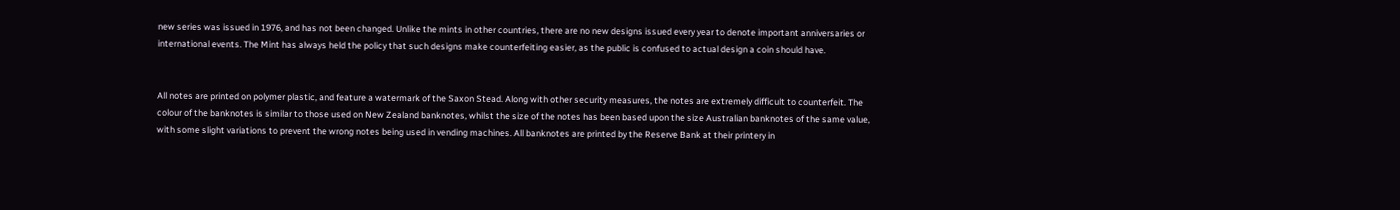new series was issued in 1976, and has not been changed. Unlike the mints in other countries, there are no new designs issued every year to denote important anniversaries or international events. The Mint has always held the policy that such designs make counterfeiting easier, as the public is confused to actual design a coin should have.


All notes are printed on polymer plastic, and feature a watermark of the Saxon Stead. Along with other security measures, the notes are extremely difficult to counterfeit. The colour of the banknotes is similar to those used on New Zealand banknotes, whilst the size of the notes has been based upon the size Australian banknotes of the same value, with some slight variations to prevent the wrong notes being used in vending machines. All banknotes are printed by the Reserve Bank at their printery in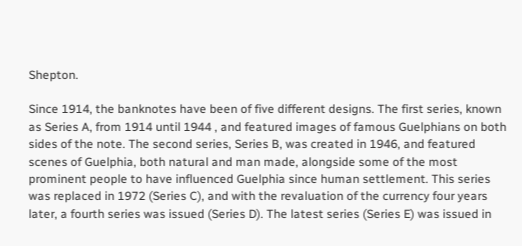Shepton.

Since 1914, the banknotes have been of five different designs. The first series, known as Series A, from 1914 until 1944 , and featured images of famous Guelphians on both sides of the note. The second series, Series B, was created in 1946, and featured scenes of Guelphia, both natural and man made, alongside some of the most prominent people to have influenced Guelphia since human settlement. This series was replaced in 1972 (Series C), and with the revaluation of the currency four years later, a fourth series was issued (Series D). The latest series (Series E) was issued in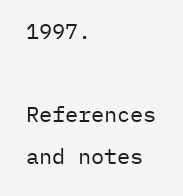1997.

References and notes